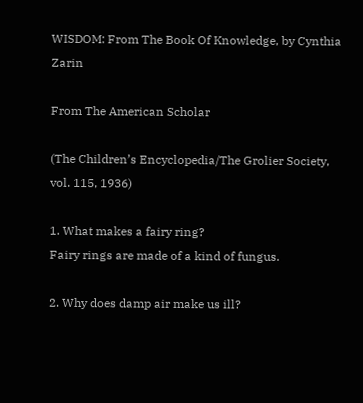WISDOM: From The Book Of Knowledge, by Cynthia Zarin

From The American Scholar

(The Children’s Encyclopedia/The Grolier Society, vol. 115, 1936)

1. What makes a fairy ring?
Fairy rings are made of a kind of fungus.

2. Why does damp air make us ill?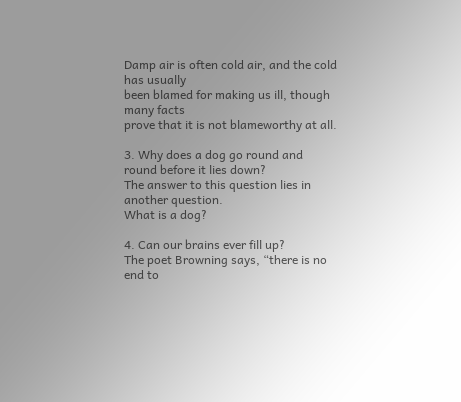Damp air is often cold air, and the cold has usually
been blamed for making us ill, though many facts
prove that it is not blameworthy at all.

3. Why does a dog go round and round before it lies down?
The answer to this question lies in another question.
What is a dog?

4. Can our brains ever fill up?
The poet Browning says, “there is no end to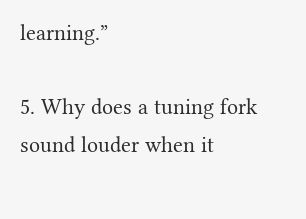learning.”

5. Why does a tuning fork sound louder when it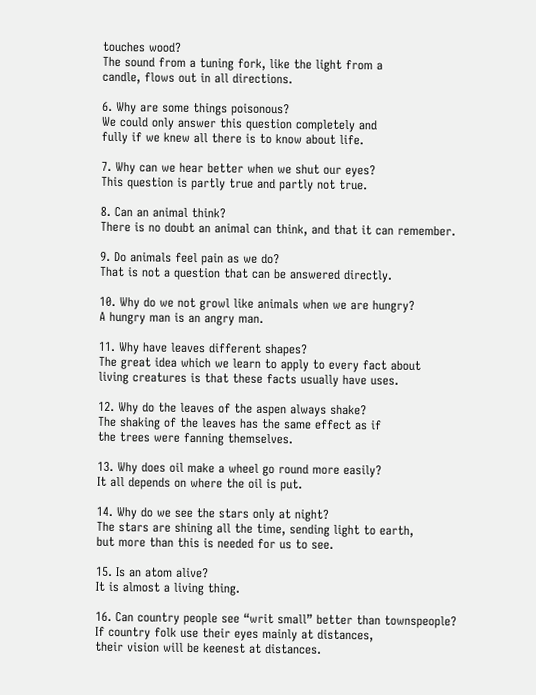touches wood?
The sound from a tuning fork, like the light from a
candle, flows out in all directions.

6. Why are some things poisonous?
We could only answer this question completely and
fully if we knew all there is to know about life.

7. Why can we hear better when we shut our eyes?
This question is partly true and partly not true.

8. Can an animal think?
There is no doubt an animal can think, and that it can remember.

9. Do animals feel pain as we do?
That is not a question that can be answered directly.

10. Why do we not growl like animals when we are hungry?
A hungry man is an angry man.

11. Why have leaves different shapes?
The great idea which we learn to apply to every fact about
living creatures is that these facts usually have uses.

12. Why do the leaves of the aspen always shake?
The shaking of the leaves has the same effect as if
the trees were fanning themselves.

13. Why does oil make a wheel go round more easily?
It all depends on where the oil is put.

14. Why do we see the stars only at night?
The stars are shining all the time, sending light to earth,
but more than this is needed for us to see.

15. Is an atom alive?
It is almost a living thing.

16. Can country people see “writ small” better than townspeople?
If country folk use their eyes mainly at distances,
their vision will be keenest at distances.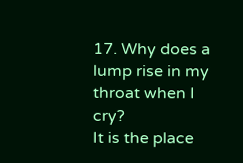17. Why does a lump rise in my throat when I cry?
It is the place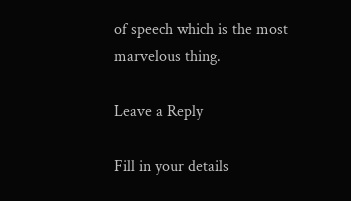of speech which is the most marvelous thing.

Leave a Reply

Fill in your details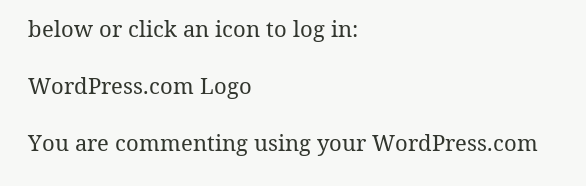below or click an icon to log in:

WordPress.com Logo

You are commenting using your WordPress.com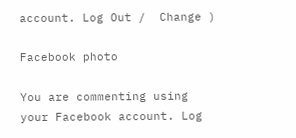account. Log Out /  Change )

Facebook photo

You are commenting using your Facebook account. Log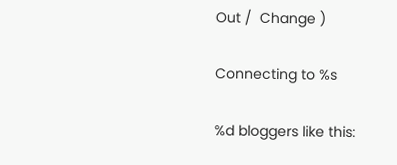Out /  Change )

Connecting to %s

%d bloggers like this: